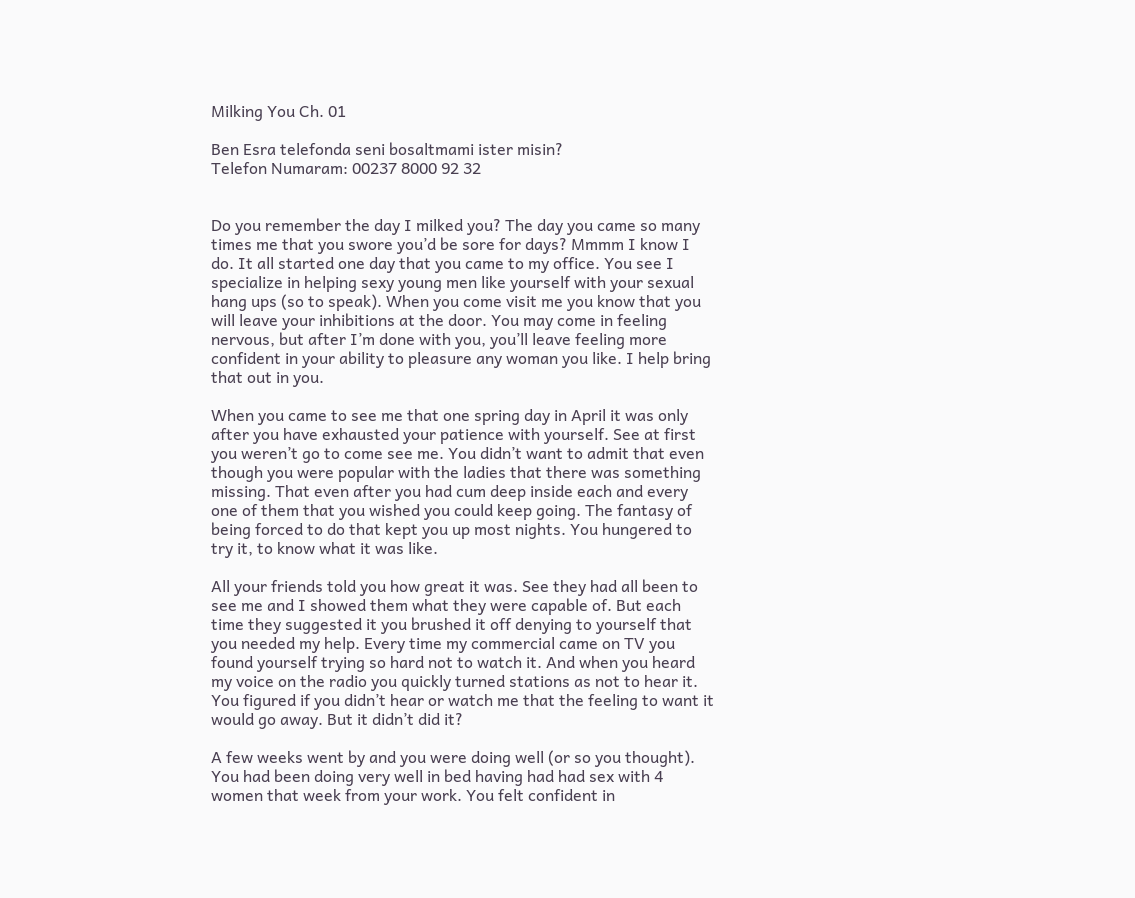Milking You Ch. 01

Ben Esra telefonda seni bosaltmami ister misin?
Telefon Numaram: 00237 8000 92 32


Do you remember the day I milked you? The day you came so many times me that you swore you’d be sore for days? Mmmm I know I do. It all started one day that you came to my office. You see I specialize in helping sexy young men like yourself with your sexual hang ups (so to speak). When you come visit me you know that you will leave your inhibitions at the door. You may come in feeling nervous, but after I’m done with you, you’ll leave feeling more confident in your ability to pleasure any woman you like. I help bring that out in you.

When you came to see me that one spring day in April it was only after you have exhausted your patience with yourself. See at first you weren’t go to come see me. You didn’t want to admit that even though you were popular with the ladies that there was something missing. That even after you had cum deep inside each and every one of them that you wished you could keep going. The fantasy of being forced to do that kept you up most nights. You hungered to try it, to know what it was like.

All your friends told you how great it was. See they had all been to see me and I showed them what they were capable of. But each time they suggested it you brushed it off denying to yourself that you needed my help. Every time my commercial came on TV you found yourself trying so hard not to watch it. And when you heard my voice on the radio you quickly turned stations as not to hear it. You figured if you didn’t hear or watch me that the feeling to want it would go away. But it didn’t did it?

A few weeks went by and you were doing well (or so you thought). You had been doing very well in bed having had had sex with 4 women that week from your work. You felt confident in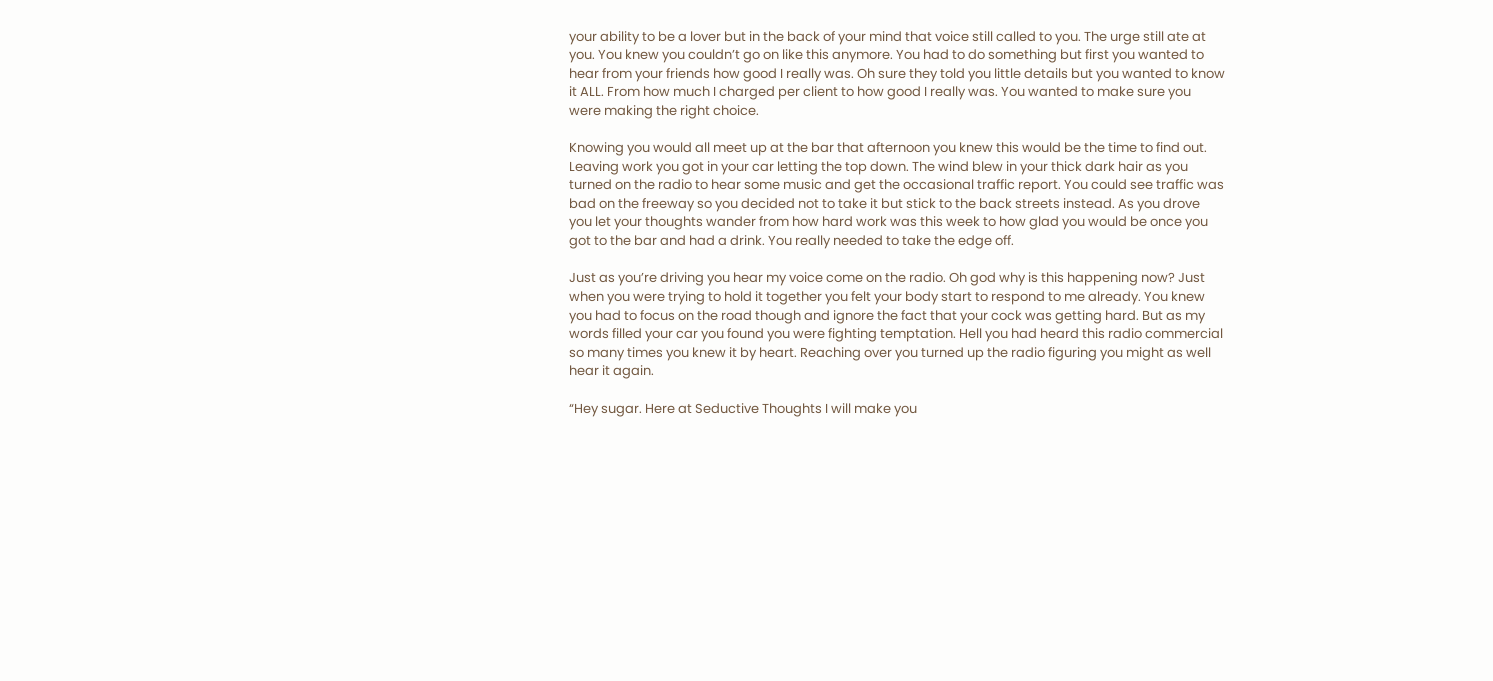your ability to be a lover but in the back of your mind that voice still called to you. The urge still ate at you. You knew you couldn’t go on like this anymore. You had to do something but first you wanted to hear from your friends how good I really was. Oh sure they told you little details but you wanted to know it ALL. From how much I charged per client to how good I really was. You wanted to make sure you were making the right choice.

Knowing you would all meet up at the bar that afternoon you knew this would be the time to find out. Leaving work you got in your car letting the top down. The wind blew in your thick dark hair as you turned on the radio to hear some music and get the occasional traffic report. You could see traffic was bad on the freeway so you decided not to take it but stick to the back streets instead. As you drove you let your thoughts wander from how hard work was this week to how glad you would be once you got to the bar and had a drink. You really needed to take the edge off.

Just as you’re driving you hear my voice come on the radio. Oh god why is this happening now? Just when you were trying to hold it together you felt your body start to respond to me already. You knew you had to focus on the road though and ignore the fact that your cock was getting hard. But as my words filled your car you found you were fighting temptation. Hell you had heard this radio commercial so many times you knew it by heart. Reaching over you turned up the radio figuring you might as well hear it again.

“Hey sugar. Here at Seductive Thoughts I will make you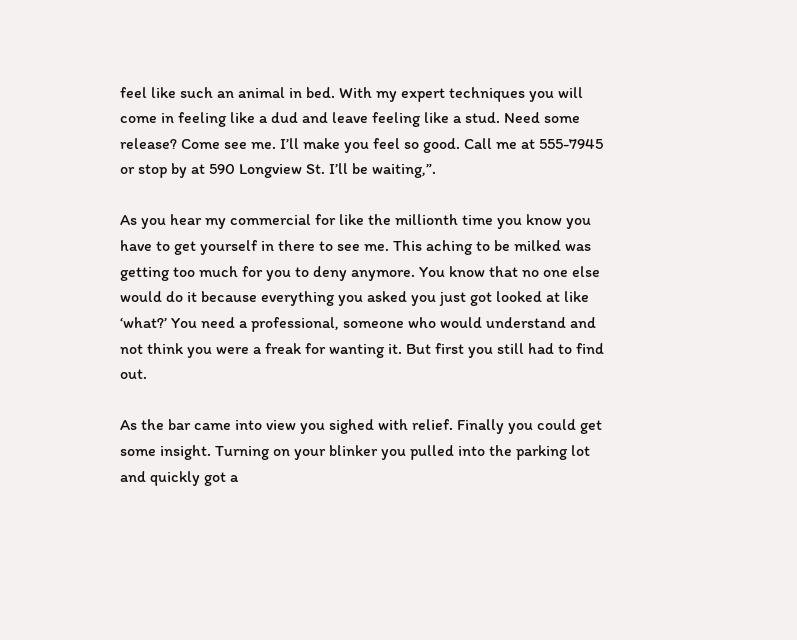feel like such an animal in bed. With my expert techniques you will come in feeling like a dud and leave feeling like a stud. Need some release? Come see me. I’ll make you feel so good. Call me at 555-7945 or stop by at 590 Longview St. I’ll be waiting,”.

As you hear my commercial for like the millionth time you know you have to get yourself in there to see me. This aching to be milked was getting too much for you to deny anymore. You know that no one else would do it because everything you asked you just got looked at like ‘what?’ You need a professional, someone who would understand and not think you were a freak for wanting it. But first you still had to find out.

As the bar came into view you sighed with relief. Finally you could get some insight. Turning on your blinker you pulled into the parking lot and quickly got a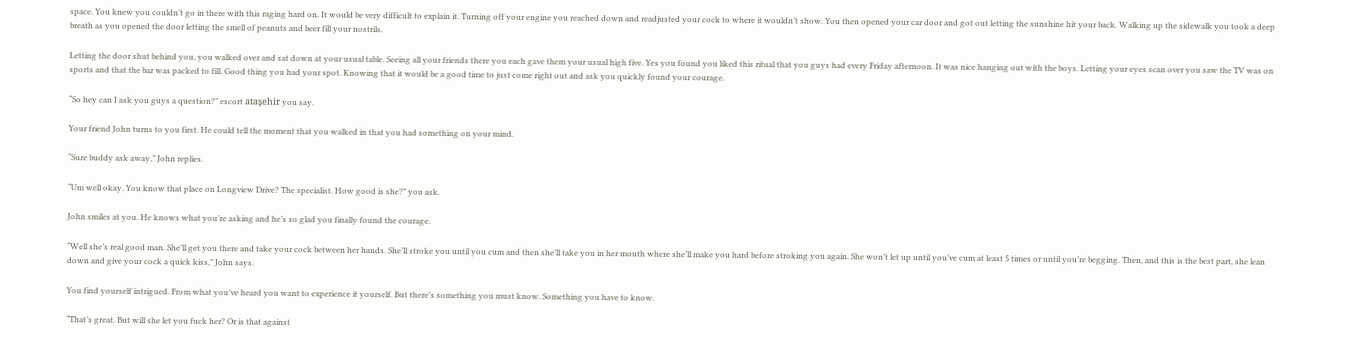space. You knew you couldn’t go in there with this raging hard on. It would be very difficult to explain it. Turning off your engine you reached down and readjusted your cock to where it wouldn’t show. You then opened your car door and got out letting the sunshine hit your back. Walking up the sidewalk you took a deep breath as you opened the door letting the smell of peanuts and beer fill your nostrils.

Letting the door shut behind you, you walked over and sat down at your usual table. Seeing all your friends there you each gave them your usual high five. Yes you found you liked this ritual that you guys had every Friday afternoon. It was nice hanging out with the boys. Letting your eyes scan over you saw the TV was on sports and that the bar was packed to fill. Good thing you had your spot. Knowing that it would be a good time to just come right out and ask you quickly found your courage.

“So hey can I ask you guys a question?” escort ataşehir you say.

Your friend John turns to you first. He could tell the moment that you walked in that you had something on your mind.

“Sure buddy ask away,” John replies.

“Um well okay. You know that place on Longview Drive? The specialist. How good is she?” you ask.

John smiles at you. He knows what you’re asking and he’s so glad you finally found the courage.

“Well she’s real good man. She’ll get you there and take your cock between her hands. She’ll stroke you until you cum and then she’ll take you in her mouth where she’ll make you hard before stroking you again. She won’t let up until you’ve cum at least 5 times or until you’re begging. Then, and this is the best part, she lean down and give your cock a quick kiss,” John says.

You find yourself intrigued. From what you’ve heard you want to experience it yourself. But there’s something you must know. Something you have to know.

“That’s great. But will she let you fuck her? Or is that against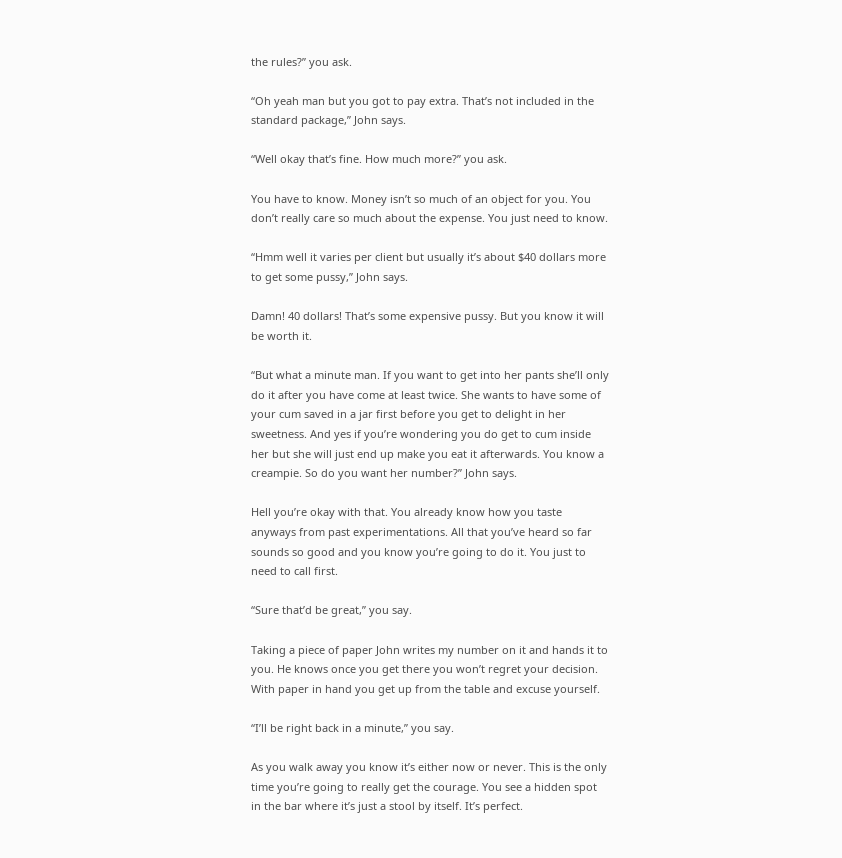the rules?” you ask.

“Oh yeah man but you got to pay extra. That’s not included in the standard package,” John says.

“Well okay that’s fine. How much more?” you ask.

You have to know. Money isn’t so much of an object for you. You don’t really care so much about the expense. You just need to know.

“Hmm well it varies per client but usually it’s about $40 dollars more to get some pussy,” John says.

Damn! 40 dollars! That’s some expensive pussy. But you know it will be worth it.

“But what a minute man. If you want to get into her pants she’ll only do it after you have come at least twice. She wants to have some of your cum saved in a jar first before you get to delight in her sweetness. And yes if you’re wondering you do get to cum inside her but she will just end up make you eat it afterwards. You know a creampie. So do you want her number?” John says.

Hell you’re okay with that. You already know how you taste anyways from past experimentations. All that you’ve heard so far sounds so good and you know you’re going to do it. You just to need to call first.

“Sure that’d be great,” you say.

Taking a piece of paper John writes my number on it and hands it to you. He knows once you get there you won’t regret your decision. With paper in hand you get up from the table and excuse yourself.

“I’ll be right back in a minute,” you say.

As you walk away you know it’s either now or never. This is the only time you’re going to really get the courage. You see a hidden spot in the bar where it’s just a stool by itself. It’s perfect.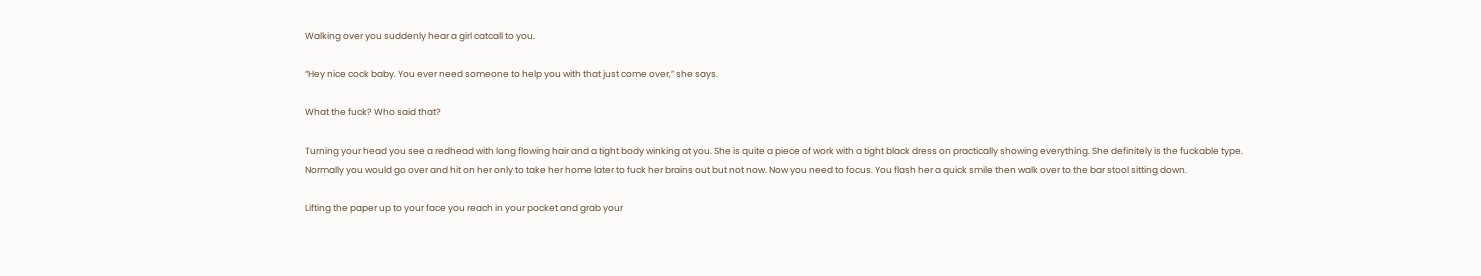Walking over you suddenly hear a girl catcall to you.

“Hey nice cock baby. You ever need someone to help you with that just come over,” she says.

What the fuck? Who said that?

Turning your head you see a redhead with long flowing hair and a tight body winking at you. She is quite a piece of work with a tight black dress on practically showing everything. She definitely is the fuckable type. Normally you would go over and hit on her only to take her home later to fuck her brains out but not now. Now you need to focus. You flash her a quick smile then walk over to the bar stool sitting down.

Lifting the paper up to your face you reach in your pocket and grab your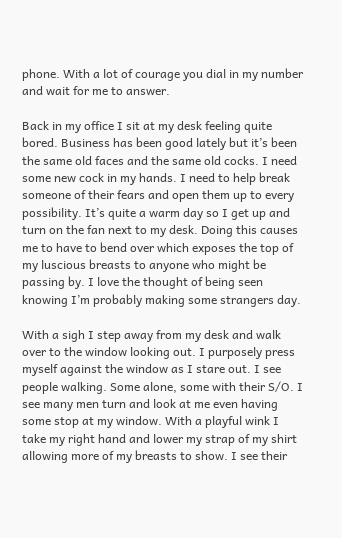phone. With a lot of courage you dial in my number and wait for me to answer.

Back in my office I sit at my desk feeling quite bored. Business has been good lately but it’s been the same old faces and the same old cocks. I need some new cock in my hands. I need to help break someone of their fears and open them up to every possibility. It’s quite a warm day so I get up and turn on the fan next to my desk. Doing this causes me to have to bend over which exposes the top of my luscious breasts to anyone who might be passing by. I love the thought of being seen knowing I’m probably making some strangers day.

With a sigh I step away from my desk and walk over to the window looking out. I purposely press myself against the window as I stare out. I see people walking. Some alone, some with their S/O. I see many men turn and look at me even having some stop at my window. With a playful wink I take my right hand and lower my strap of my shirt allowing more of my breasts to show. I see their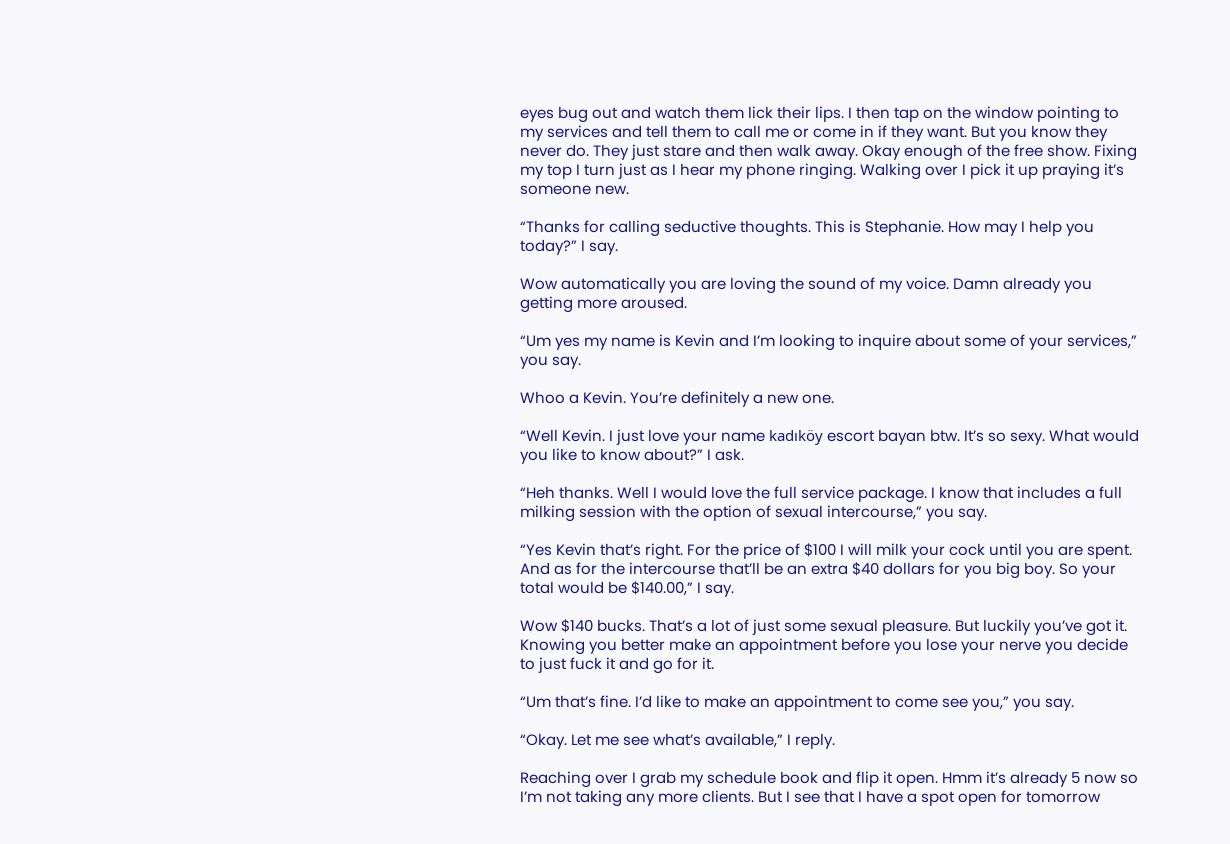eyes bug out and watch them lick their lips. I then tap on the window pointing to my services and tell them to call me or come in if they want. But you know they never do. They just stare and then walk away. Okay enough of the free show. Fixing my top I turn just as I hear my phone ringing. Walking over I pick it up praying it’s someone new.

“Thanks for calling seductive thoughts. This is Stephanie. How may I help you today?” I say.

Wow automatically you are loving the sound of my voice. Damn already you getting more aroused.

“Um yes my name is Kevin and I’m looking to inquire about some of your services,” you say.

Whoo a Kevin. You’re definitely a new one.

“Well Kevin. I just love your name kadıköy escort bayan btw. It’s so sexy. What would you like to know about?” I ask.

“Heh thanks. Well I would love the full service package. I know that includes a full milking session with the option of sexual intercourse,” you say.

“Yes Kevin that’s right. For the price of $100 I will milk your cock until you are spent. And as for the intercourse that’ll be an extra $40 dollars for you big boy. So your total would be $140.00,” I say.

Wow $140 bucks. That’s a lot of just some sexual pleasure. But luckily you’ve got it. Knowing you better make an appointment before you lose your nerve you decide to just fuck it and go for it.

“Um that’s fine. I’d like to make an appointment to come see you,” you say.

“Okay. Let me see what’s available,” I reply.

Reaching over I grab my schedule book and flip it open. Hmm it’s already 5 now so I’m not taking any more clients. But I see that I have a spot open for tomorrow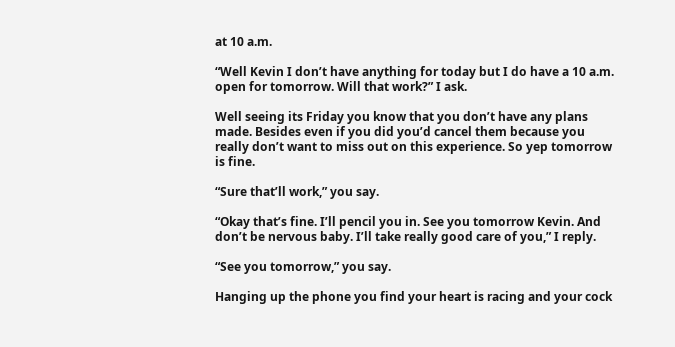at 10 a.m.

“Well Kevin I don’t have anything for today but I do have a 10 a.m. open for tomorrow. Will that work?” I ask.

Well seeing its Friday you know that you don’t have any plans made. Besides even if you did you’d cancel them because you really don’t want to miss out on this experience. So yep tomorrow is fine.

“Sure that’ll work,” you say.

“Okay that’s fine. I’ll pencil you in. See you tomorrow Kevin. And don’t be nervous baby. I’ll take really good care of you,” I reply.

“See you tomorrow,” you say.

Hanging up the phone you find your heart is racing and your cock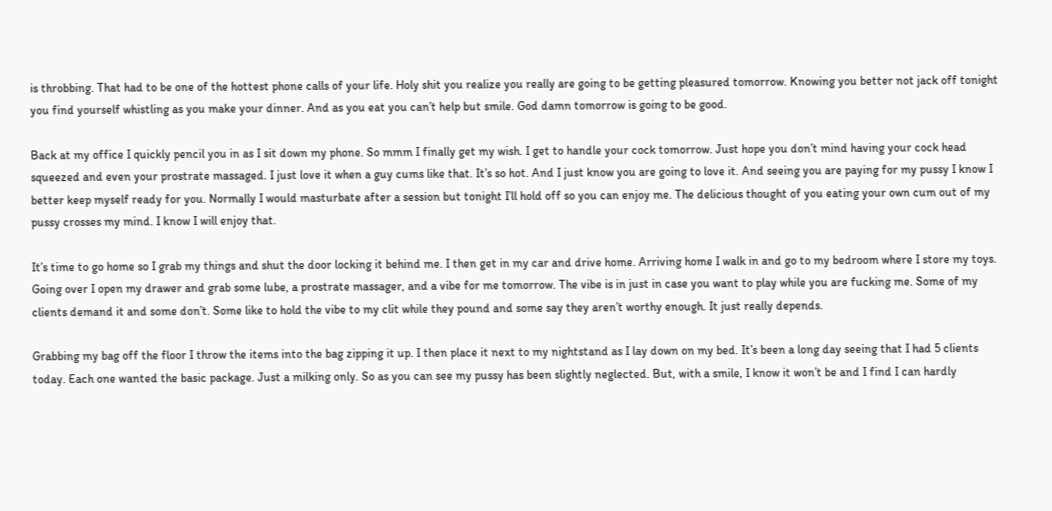is throbbing. That had to be one of the hottest phone calls of your life. Holy shit you realize you really are going to be getting pleasured tomorrow. Knowing you better not jack off tonight you find yourself whistling as you make your dinner. And as you eat you can’t help but smile. God damn tomorrow is going to be good.

Back at my office I quickly pencil you in as I sit down my phone. So mmm I finally get my wish. I get to handle your cock tomorrow. Just hope you don’t mind having your cock head squeezed and even your prostrate massaged. I just love it when a guy cums like that. It’s so hot. And I just know you are going to love it. And seeing you are paying for my pussy I know I better keep myself ready for you. Normally I would masturbate after a session but tonight I’ll hold off so you can enjoy me. The delicious thought of you eating your own cum out of my pussy crosses my mind. I know I will enjoy that.

It’s time to go home so I grab my things and shut the door locking it behind me. I then get in my car and drive home. Arriving home I walk in and go to my bedroom where I store my toys. Going over I open my drawer and grab some lube, a prostrate massager, and a vibe for me tomorrow. The vibe is in just in case you want to play while you are fucking me. Some of my clients demand it and some don’t. Some like to hold the vibe to my clit while they pound and some say they aren’t worthy enough. It just really depends.

Grabbing my bag off the floor I throw the items into the bag zipping it up. I then place it next to my nightstand as I lay down on my bed. It’s been a long day seeing that I had 5 clients today. Each one wanted the basic package. Just a milking only. So as you can see my pussy has been slightly neglected. But, with a smile, I know it won’t be and I find I can hardly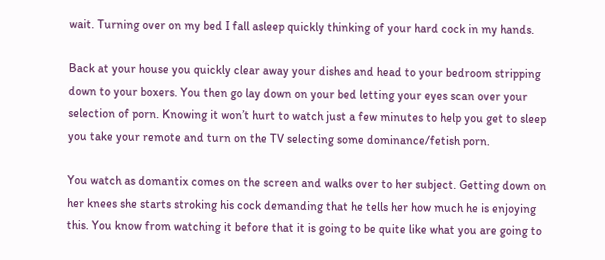wait. Turning over on my bed I fall asleep quickly thinking of your hard cock in my hands.

Back at your house you quickly clear away your dishes and head to your bedroom stripping down to your boxers. You then go lay down on your bed letting your eyes scan over your selection of porn. Knowing it won’t hurt to watch just a few minutes to help you get to sleep you take your remote and turn on the TV selecting some dominance/fetish porn.

You watch as domantix comes on the screen and walks over to her subject. Getting down on her knees she starts stroking his cock demanding that he tells her how much he is enjoying this. You know from watching it before that it is going to be quite like what you are going to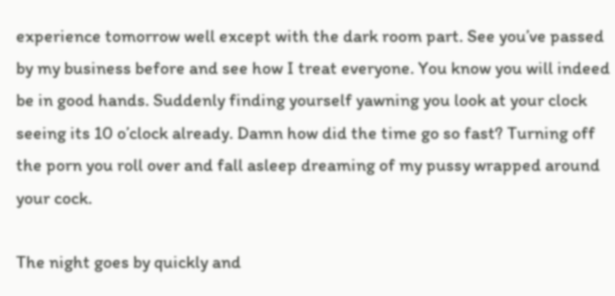experience tomorrow well except with the dark room part. See you’ve passed by my business before and see how I treat everyone. You know you will indeed be in good hands. Suddenly finding yourself yawning you look at your clock seeing its 10 o’clock already. Damn how did the time go so fast? Turning off the porn you roll over and fall asleep dreaming of my pussy wrapped around your cock.

The night goes by quickly and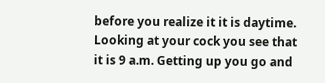before you realize it it is daytime. Looking at your cock you see that it is 9 a.m. Getting up you go and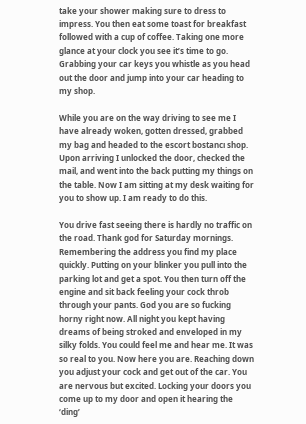take your shower making sure to dress to impress. You then eat some toast for breakfast followed with a cup of coffee. Taking one more glance at your clock you see it’s time to go. Grabbing your car keys you whistle as you head out the door and jump into your car heading to my shop.

While you are on the way driving to see me I have already woken, gotten dressed, grabbed my bag and headed to the escort bostancı shop. Upon arriving I unlocked the door, checked the mail, and went into the back putting my things on the table. Now I am sitting at my desk waiting for you to show up. I am ready to do this.

You drive fast seeing there is hardly no traffic on the road. Thank god for Saturday mornings. Remembering the address you find my place quickly. Putting on your blinker you pull into the parking lot and get a spot. You then turn off the engine and sit back feeling your cock throb through your pants. God you are so fucking horny right now. All night you kept having dreams of being stroked and enveloped in my silky folds. You could feel me and hear me. It was so real to you. Now here you are. Reaching down you adjust your cock and get out of the car. You are nervous but excited. Locking your doors you come up to my door and open it hearing the ‘ding’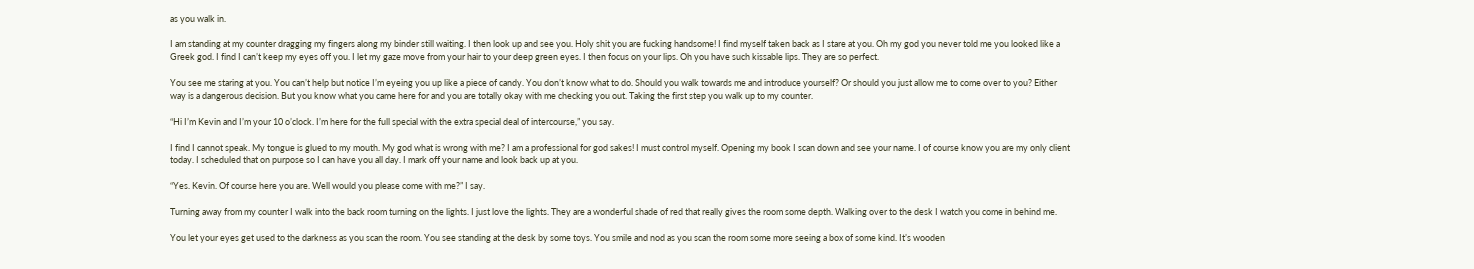as you walk in.

I am standing at my counter dragging my fingers along my binder still waiting. I then look up and see you. Holy shit you are fucking handsome! I find myself taken back as I stare at you. Oh my god you never told me you looked like a Greek god. I find I can’t keep my eyes off you. I let my gaze move from your hair to your deep green eyes. I then focus on your lips. Oh you have such kissable lips. They are so perfect.

You see me staring at you. You can’t help but notice I’m eyeing you up like a piece of candy. You don’t know what to do. Should you walk towards me and introduce yourself? Or should you just allow me to come over to you? Either way is a dangerous decision. But you know what you came here for and you are totally okay with me checking you out. Taking the first step you walk up to my counter.

“Hi I’m Kevin and I’m your 10 o’clock. I’m here for the full special with the extra special deal of intercourse,” you say.

I find I cannot speak. My tongue is glued to my mouth. My god what is wrong with me? I am a professional for god sakes! I must control myself. Opening my book I scan down and see your name. I of course know you are my only client today. I scheduled that on purpose so I can have you all day. I mark off your name and look back up at you.

“Yes. Kevin. Of course here you are. Well would you please come with me?” I say.

Turning away from my counter I walk into the back room turning on the lights. I just love the lights. They are a wonderful shade of red that really gives the room some depth. Walking over to the desk I watch you come in behind me.

You let your eyes get used to the darkness as you scan the room. You see standing at the desk by some toys. You smile and nod as you scan the room some more seeing a box of some kind. It’s wooden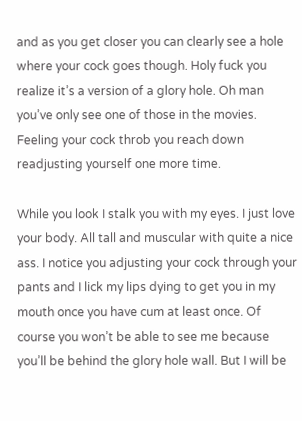and as you get closer you can clearly see a hole where your cock goes though. Holy fuck you realize it’s a version of a glory hole. Oh man you’ve only see one of those in the movies. Feeling your cock throb you reach down readjusting yourself one more time.

While you look I stalk you with my eyes. I just love your body. All tall and muscular with quite a nice ass. I notice you adjusting your cock through your pants and I lick my lips dying to get you in my mouth once you have cum at least once. Of course you won’t be able to see me because you’ll be behind the glory hole wall. But I will be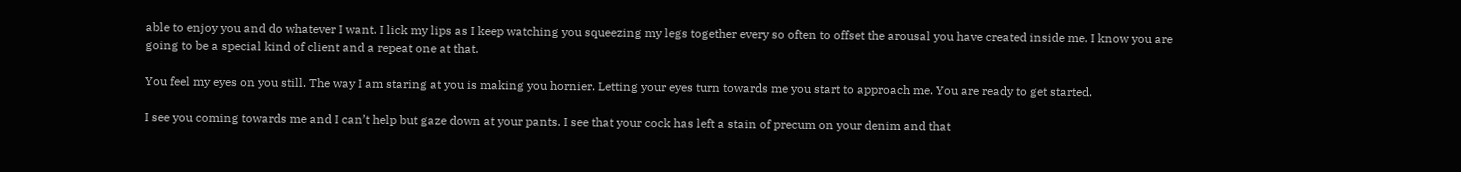able to enjoy you and do whatever I want. I lick my lips as I keep watching you squeezing my legs together every so often to offset the arousal you have created inside me. I know you are going to be a special kind of client and a repeat one at that.

You feel my eyes on you still. The way I am staring at you is making you hornier. Letting your eyes turn towards me you start to approach me. You are ready to get started.

I see you coming towards me and I can’t help but gaze down at your pants. I see that your cock has left a stain of precum on your denim and that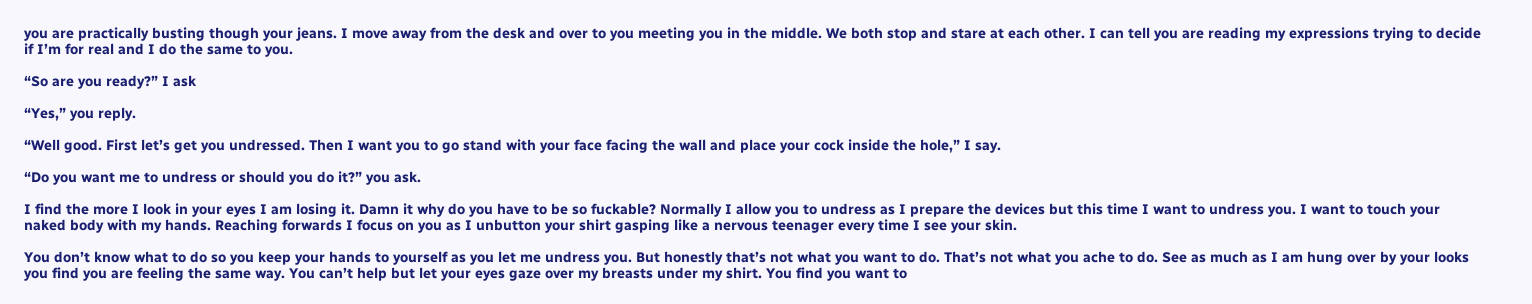you are practically busting though your jeans. I move away from the desk and over to you meeting you in the middle. We both stop and stare at each other. I can tell you are reading my expressions trying to decide if I’m for real and I do the same to you.

“So are you ready?” I ask

“Yes,” you reply.

“Well good. First let’s get you undressed. Then I want you to go stand with your face facing the wall and place your cock inside the hole,” I say.

“Do you want me to undress or should you do it?” you ask.

I find the more I look in your eyes I am losing it. Damn it why do you have to be so fuckable? Normally I allow you to undress as I prepare the devices but this time I want to undress you. I want to touch your naked body with my hands. Reaching forwards I focus on you as I unbutton your shirt gasping like a nervous teenager every time I see your skin.

You don’t know what to do so you keep your hands to yourself as you let me undress you. But honestly that’s not what you want to do. That’s not what you ache to do. See as much as I am hung over by your looks you find you are feeling the same way. You can’t help but let your eyes gaze over my breasts under my shirt. You find you want to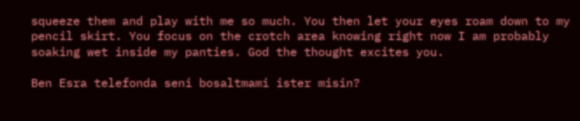squeeze them and play with me so much. You then let your eyes roam down to my pencil skirt. You focus on the crotch area knowing right now I am probably soaking wet inside my panties. God the thought excites you.

Ben Esra telefonda seni bosaltmami ister misin?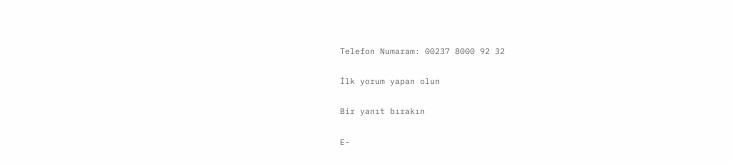Telefon Numaram: 00237 8000 92 32

İlk yorum yapan olun

Bir yanıt bırakın

E-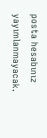posta hesabınız yayımlanmayacak.